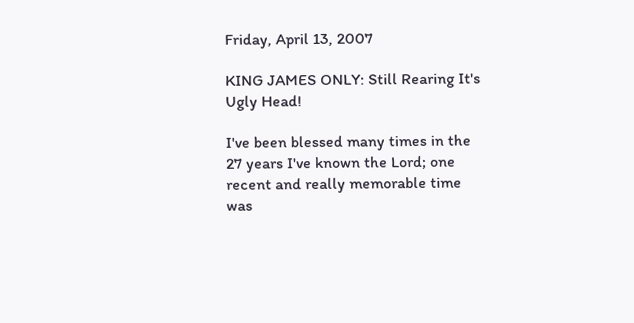Friday, April 13, 2007

KING JAMES ONLY: Still Rearing It's Ugly Head!

I've been blessed many times in the 27 years I've known the Lord; one recent and really memorable time was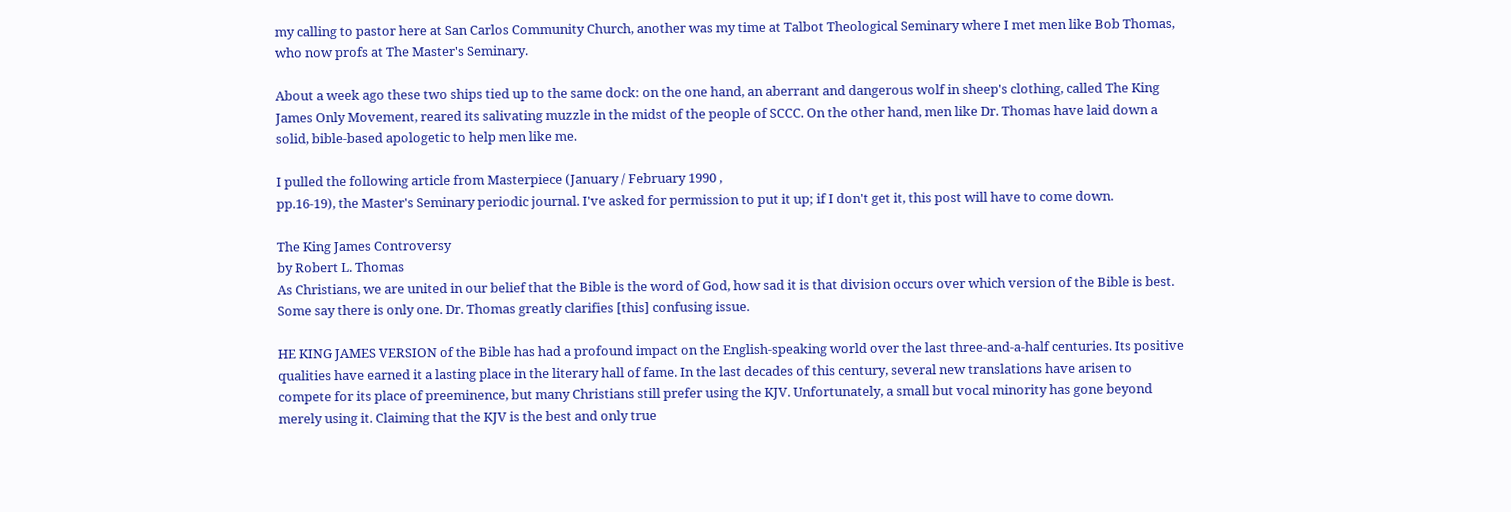my calling to pastor here at San Carlos Community Church, another was my time at Talbot Theological Seminary where I met men like Bob Thomas, who now profs at The Master's Seminary.

About a week ago these two ships tied up to the same dock: on the one hand, an aberrant and dangerous wolf in sheep's clothing, called The King James Only Movement, reared its salivating muzzle in the midst of the people of SCCC. On the other hand, men like Dr. Thomas have laid down a solid, bible-based apologetic to help men like me.

I pulled the following article from Masterpiece (January / February 1990 ,
pp.16-19), the Master's Seminary periodic journal. I've asked for permission to put it up; if I don't get it, this post will have to come down.

The King James Controversy
by Robert L. Thomas
As Christians, we are united in our belief that the Bible is the word of God, how sad it is that division occurs over which version of the Bible is best. Some say there is only one. Dr. Thomas greatly clarifies [this] confusing issue.

HE KING JAMES VERSION of the Bible has had a profound impact on the English-speaking world over the last three-and-a-half centuries. Its positive qualities have earned it a lasting place in the literary hall of fame. In the last decades of this century, several new translations have arisen to compete for its place of preeminence, but many Christians still prefer using the KJV. Unfortunately, a small but vocal minority has gone beyond merely using it. Claiming that the KJV is the best and only true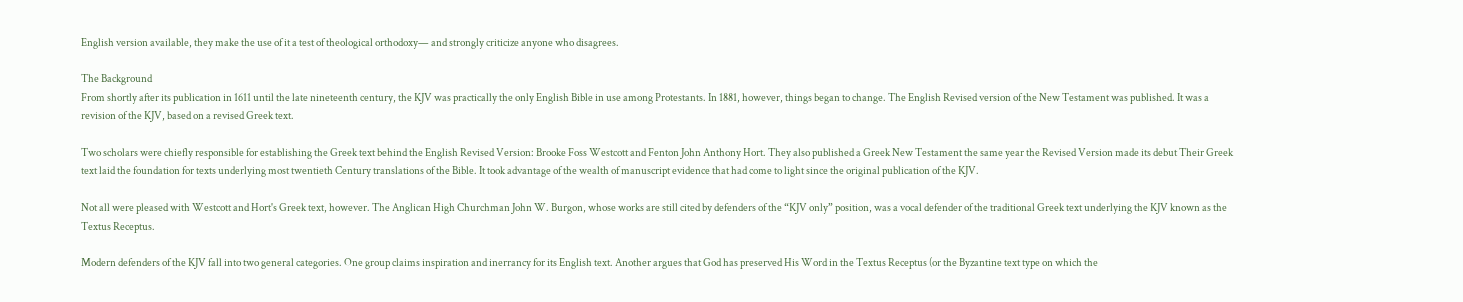English version available, they make the use of it a test of theological orthodoxy— and strongly criticize anyone who disagrees.

The Background
From shortly after its publication in 1611 until the late nineteenth century, the KJV was practically the only English Bible in use among Protestants. In 1881, however, things began to change. The English Revised version of the New Testament was published. It was a revision of the KJV, based on a revised Greek text.

Two scholars were chiefly responsible for establishing the Greek text behind the English Revised Version: Brooke Foss Westcott and Fenton John Anthony Hort. They also published a Greek New Testament the same year the Revised Version made its debut Their Greek text laid the foundation for texts underlying most twentieth Century translations of the Bible. It took advantage of the wealth of manuscript evidence that had come to light since the original publication of the KJV.

Not all were pleased with Westcott and Hort's Greek text, however. The Anglican High Churchman John W. Burgon, whose works are still cited by defenders of the “KJV only” position, was a vocal defender of the traditional Greek text underlying the KJV known as the Textus Receptus.

Modern defenders of the KJV fall into two general categories. One group claims inspiration and inerrancy for its English text. Another argues that God has preserved His Word in the Textus Receptus (or the Byzantine text type on which the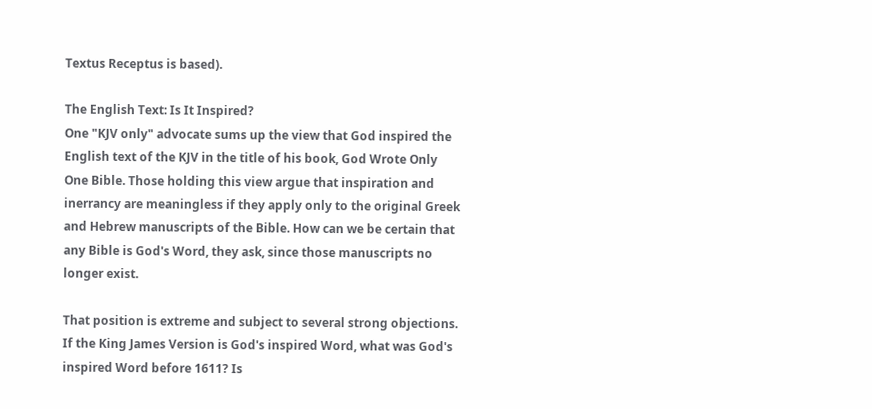Textus Receptus is based).

The English Text: Is It Inspired?
One "KJV only" advocate sums up the view that God inspired the English text of the KJV in the title of his book, God Wrote Only One Bible. Those holding this view argue that inspiration and inerrancy are meaningless if they apply only to the original Greek and Hebrew manuscripts of the Bible. How can we be certain that any Bible is God's Word, they ask, since those manuscripts no longer exist.

That position is extreme and subject to several strong objections. If the King James Version is God's inspired Word, what was God's inspired Word before 1611? Is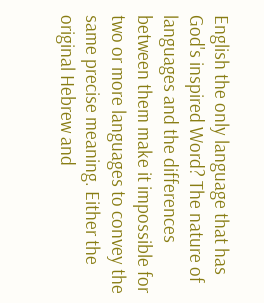English the only language that has God's inspired Word? The nature of languages and the differences between them make it impossible for two or more languages to convey the same precise meaning. Either the original Hebrew and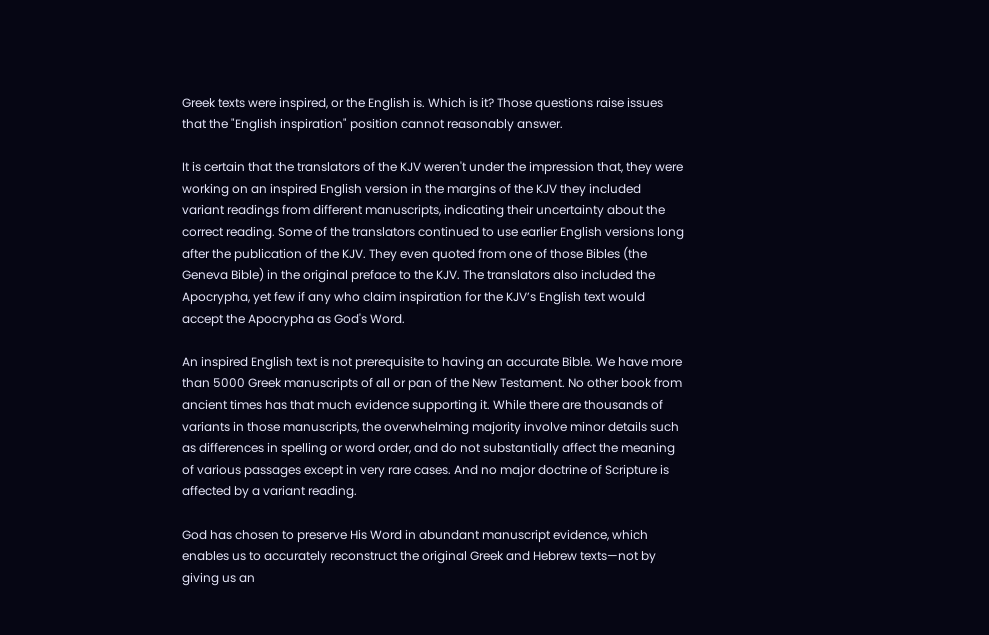Greek texts were inspired, or the English is. Which is it? Those questions raise issues that the "English inspiration" position cannot reasonably answer.

It is certain that the translators of the KJV weren't under the impression that, they were working on an inspired English version in the margins of the KJV they included variant readings from different manuscripts, indicating their uncertainty about the correct reading. Some of the translators continued to use earlier English versions long after the publication of the KJV. They even quoted from one of those Bibles (the Geneva Bible) in the original preface to the KJV. The translators also included the Apocrypha, yet few if any who claim inspiration for the KJV’s English text would accept the Apocrypha as God's Word.

An inspired English text is not prerequisite to having an accurate Bible. We have more than 5000 Greek manuscripts of all or pan of the New Testament. No other book from ancient times has that much evidence supporting it. While there are thousands of variants in those manuscripts, the overwhelming majority involve minor details such as differences in spelling or word order, and do not substantially affect the meaning of various passages except in very rare cases. And no major doctrine of Scripture is affected by a variant reading.

God has chosen to preserve His Word in abundant manuscript evidence, which enables us to accurately reconstruct the original Greek and Hebrew texts—not by giving us an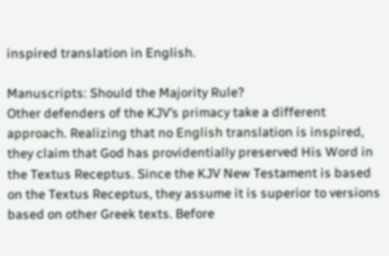inspired translation in English.

Manuscripts: Should the Majority Rule?
Other defenders of the KJV’s primacy take a different approach. Realizing that no English translation is inspired, they claim that God has providentially preserved His Word in the Textus Receptus. Since the KJV New Testament is based on the Textus Receptus, they assume it is superior to versions based on other Greek texts. Before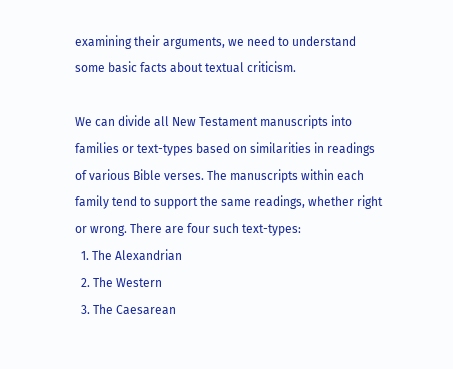examining their arguments, we need to understand some basic facts about textual criticism.

We can divide all New Testament manuscripts into families or text-types based on similarities in readings of various Bible verses. The manuscripts within each family tend to support the same readings, whether right or wrong. There are four such text-types:
  1. The Alexandrian
  2. The Western
  3. The Caesarean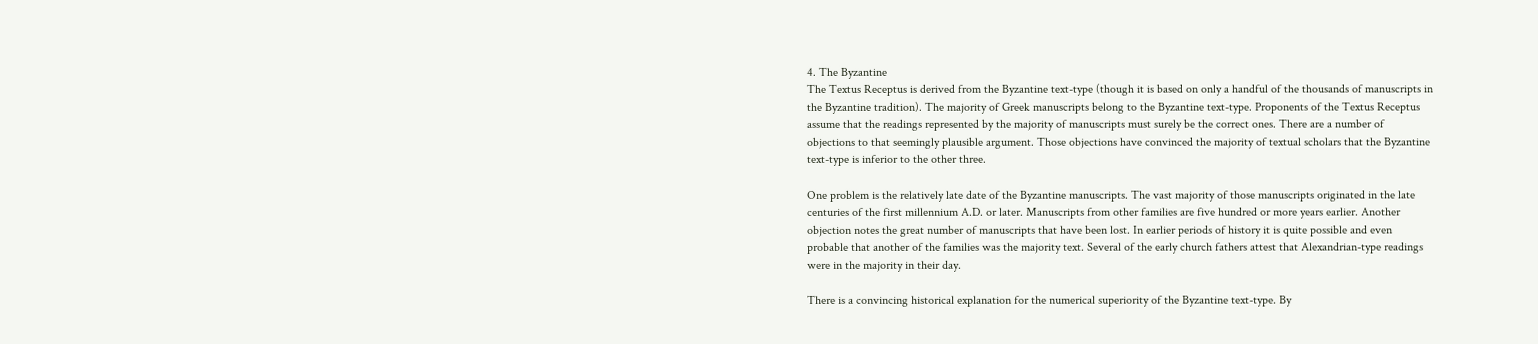4. The Byzantine
The Textus Receptus is derived from the Byzantine text-type (though it is based on only a handful of the thousands of manuscripts in the Byzantine tradition). The majority of Greek manuscripts belong to the Byzantine text-type. Proponents of the Textus Receptus assume that the readings represented by the majority of manuscripts must surely be the correct ones. There are a number of objections to that seemingly plausible argument. Those objections have convinced the majority of textual scholars that the Byzantine text-type is inferior to the other three.

One problem is the relatively late date of the Byzantine manuscripts. The vast majority of those manuscripts originated in the late centuries of the first millennium A.D. or later. Manuscripts from other families are five hundred or more years earlier. Another objection notes the great number of manuscripts that have been lost. In earlier periods of history it is quite possible and even probable that another of the families was the majority text. Several of the early church fathers attest that Alexandrian-type readings were in the majority in their day.

There is a convincing historical explanation for the numerical superiority of the Byzantine text-type. By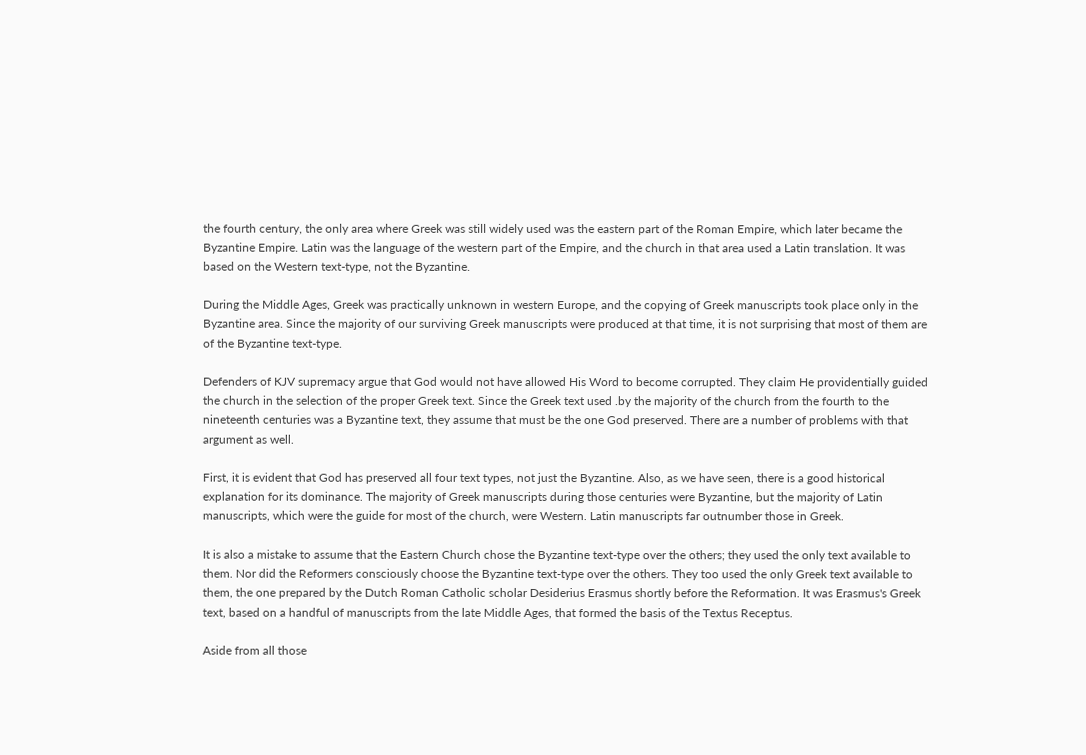the fourth century, the only area where Greek was still widely used was the eastern part of the Roman Empire, which later became the Byzantine Empire. Latin was the language of the western part of the Empire, and the church in that area used a Latin translation. It was based on the Western text-type, not the Byzantine.

During the Middle Ages, Greek was practically unknown in western Europe, and the copying of Greek manuscripts took place only in the Byzantine area. Since the majority of our surviving Greek manuscripts were produced at that time, it is not surprising that most of them are of the Byzantine text-type.

Defenders of KJV supremacy argue that God would not have allowed His Word to become corrupted. They claim He providentially guided the church in the selection of the proper Greek text. Since the Greek text used .by the majority of the church from the fourth to the nineteenth centuries was a Byzantine text, they assume that must be the one God preserved. There are a number of problems with that argument as well.

First, it is evident that God has preserved all four text types, not just the Byzantine. Also, as we have seen, there is a good historical explanation for its dominance. The majority of Greek manuscripts during those centuries were Byzantine, but the majority of Latin manuscripts, which were the guide for most of the church, were Western. Latin manuscripts far outnumber those in Greek.

It is also a mistake to assume that the Eastern Church chose the Byzantine text-type over the others; they used the only text available to them. Nor did the Reformers consciously choose the Byzantine text-type over the others. They too used the only Greek text available to them, the one prepared by the Dutch Roman Catholic scholar Desiderius Erasmus shortly before the Reformation. It was Erasmus's Greek text, based on a handful of manuscripts from the late Middle Ages, that formed the basis of the Textus Receptus.

Aside from all those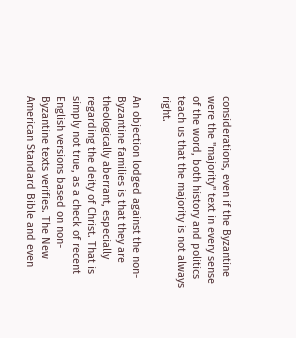considerations, even if the Byzantine were the "majority" text in every sense of the word, both history and politics teach us that the majority is not always right.

An objection lodged against the non-Byzantine families is that they are theologically aberrant, especially regarding the deity of Christ. That is simply not true, as a check of recent English versions based on non-Byzantine texts verifies. The New American Standard Bible and even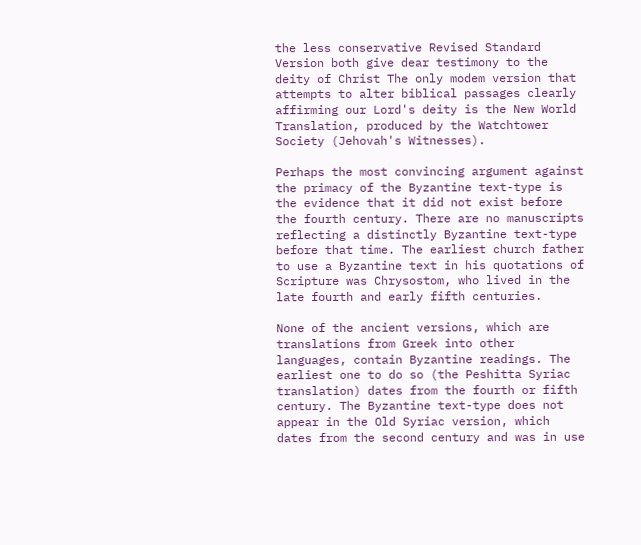the less conservative Revised Standard Version both give dear testimony to the deity of Christ The only modem version that attempts to alter biblical passages clearly affirming our Lord's deity is the New World Translation, produced by the Watchtower Society (Jehovah's Witnesses).

Perhaps the most convincing argument against the primacy of the Byzantine text-type is the evidence that it did not exist before the fourth century. There are no manuscripts reflecting a distinctly Byzantine text-type before that time. The earliest church father to use a Byzantine text in his quotations of Scripture was Chrysostom, who lived in the late fourth and early fifth centuries.

None of the ancient versions, which are translations from Greek into other languages, contain Byzantine readings. The earliest one to do so (the Peshitta Syriac translation) dates from the fourth or fifth century. The Byzantine text-type does not appear in the Old Syriac version, which dates from the second century and was in use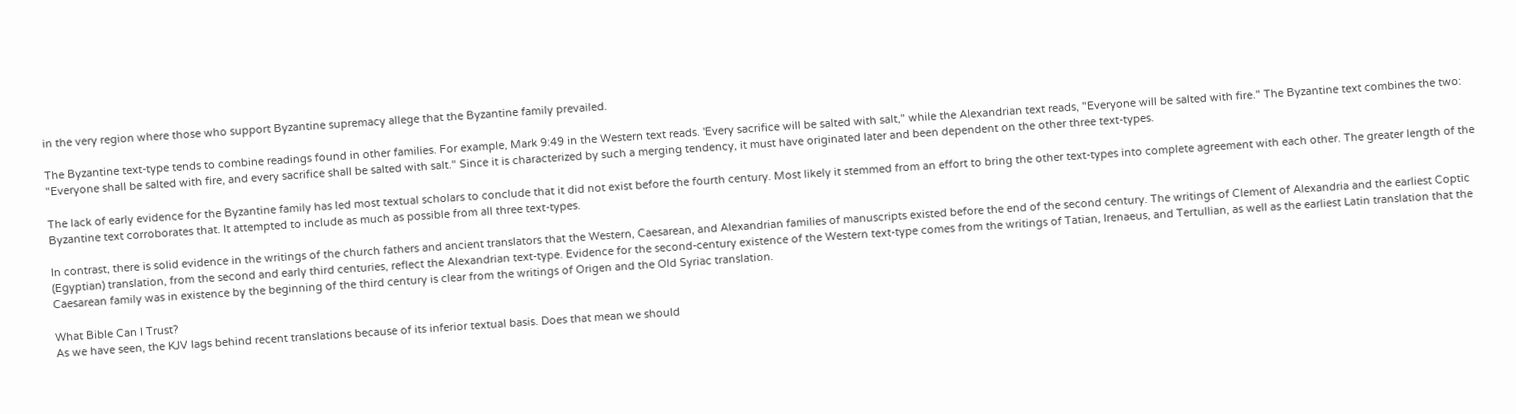in the very region where those who support Byzantine supremacy allege that the Byzantine family prevailed.

The Byzantine text-type tends to combine readings found in other families. For example, Mark 9:49 in the Western text reads. 'Every sacrifice will be salted with salt," while the Alexandrian text reads, "Everyone will be salted with fire." The Byzantine text combines the two: "Everyone shall be salted with fire, and every sacrifice shall be salted with salt." Since it is characterized by such a merging tendency, it must have originated later and been dependent on the other three text-types.

The lack of early evidence for the Byzantine family has led most textual scholars to conclude that it did not exist before the fourth century. Most likely it stemmed from an effort to bring the other text-types into complete agreement with each other. The greater length of the Byzantine text corroborates that. It attempted to include as much as possible from all three text-types.

In contrast, there is solid evidence in the writings of the church fathers and ancient translators that the Western, Caesarean, and Alexandrian families of manuscripts existed before the end of the second century. The writings of Clement of Alexandria and the earliest Coptic (Egyptian) translation, from the second and early third centuries, reflect the Alexandrian text-type. Evidence for the second-century existence of the Western text-type comes from the writings of Tatian, Irenaeus, and Tertullian, as well as the earliest Latin translation that the Caesarean family was in existence by the beginning of the third century is clear from the writings of Origen and the Old Syriac translation.

What Bible Can I Trust?
As we have seen, the KJV lags behind recent translations because of its inferior textual basis. Does that mean we should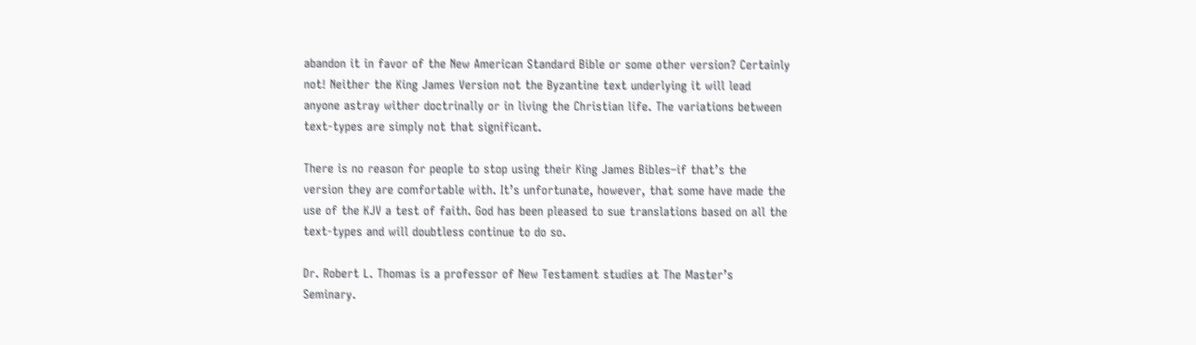abandon it in favor of the New American Standard Bible or some other version? Certainly not! Neither the King James Version not the Byzantine text underlying it will lead anyone astray wither doctrinally or in living the Christian life. The variations between text-types are simply not that significant.

There is no reason for people to stop using their King James Bibles–if that’s the version they are comfortable with. It’s unfortunate, however, that some have made the use of the KJV a test of faith. God has been pleased to sue translations based on all the text-types and will doubtless continue to do so.

Dr. Robert L. Thomas is a professor of New Testament studies at The Master’s Seminary.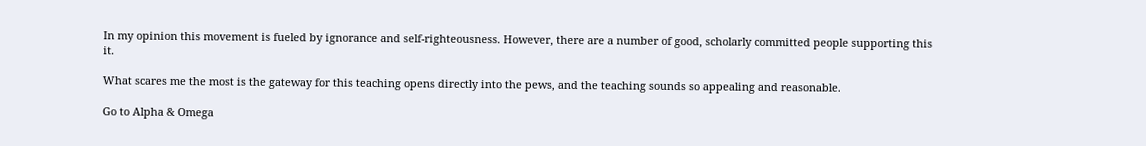In my opinion this movement is fueled by ignorance and self-righteousness. However, there are a number of good, scholarly committed people supporting this it.

What scares me the most is the gateway for this teaching opens directly into the pews, and the teaching sounds so appealing and reasonable.

Go to Alpha & Omega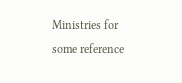Ministries for some reference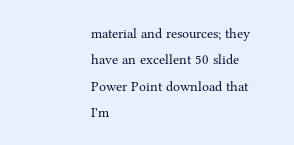material and resources; they have an excellent 50 slide Power Point download that I'm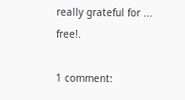really grateful for ... free!.

1 comment: